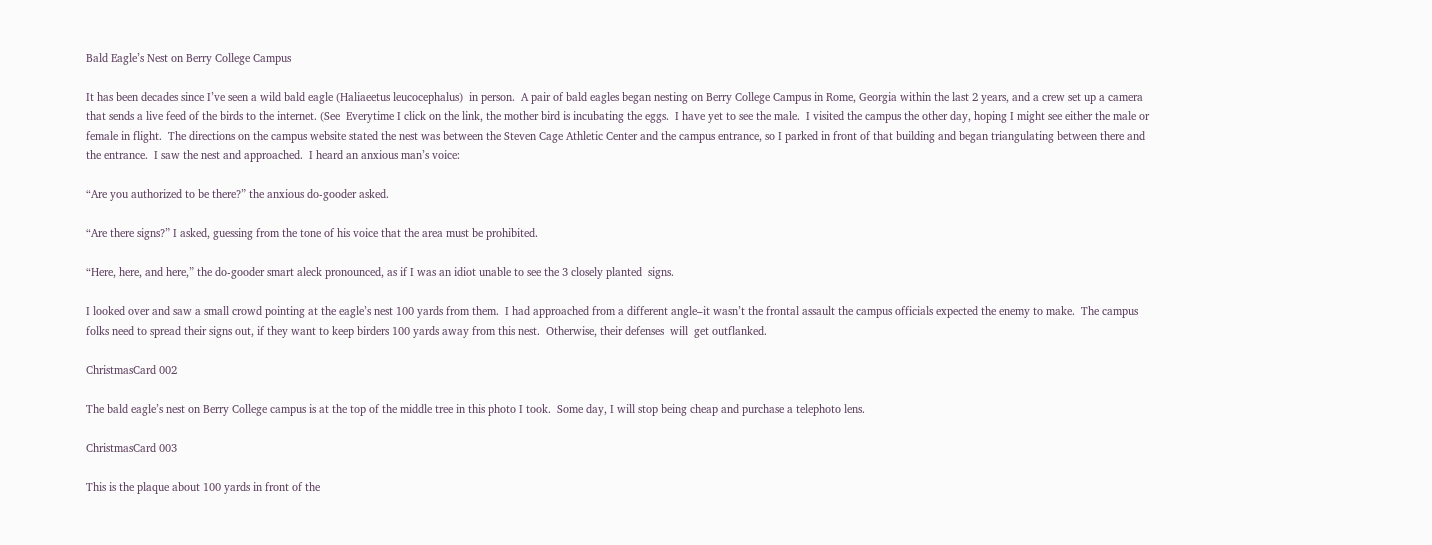Bald Eagle’s Nest on Berry College Campus

It has been decades since I’ve seen a wild bald eagle (Haliaeetus leucocephalus)  in person.  A pair of bald eagles began nesting on Berry College Campus in Rome, Georgia within the last 2 years, and a crew set up a camera that sends a live feed of the birds to the internet. (See  Everytime I click on the link, the mother bird is incubating the eggs.  I have yet to see the male.  I visited the campus the other day, hoping I might see either the male or female in flight.  The directions on the campus website stated the nest was between the Steven Cage Athletic Center and the campus entrance, so I parked in front of that building and began triangulating between there and the entrance.  I saw the nest and approached.  I heard an anxious man’s voice:

“Are you authorized to be there?” the anxious do-gooder asked.

“Are there signs?” I asked, guessing from the tone of his voice that the area must be prohibited.

“Here, here, and here,” the do-gooder smart aleck pronounced, as if I was an idiot unable to see the 3 closely planted  signs.

I looked over and saw a small crowd pointing at the eagle’s nest 100 yards from them.  I had approached from a different angle–it wasn’t the frontal assault the campus officials expected the enemy to make.  The campus folks need to spread their signs out, if they want to keep birders 100 yards away from this nest.  Otherwise, their defenses  will  get outflanked.

ChristmasCard 002

The bald eagle’s nest on Berry College campus is at the top of the middle tree in this photo I took.  Some day, I will stop being cheap and purchase a telephoto lens.

ChristmasCard 003

This is the plaque about 100 yards in front of the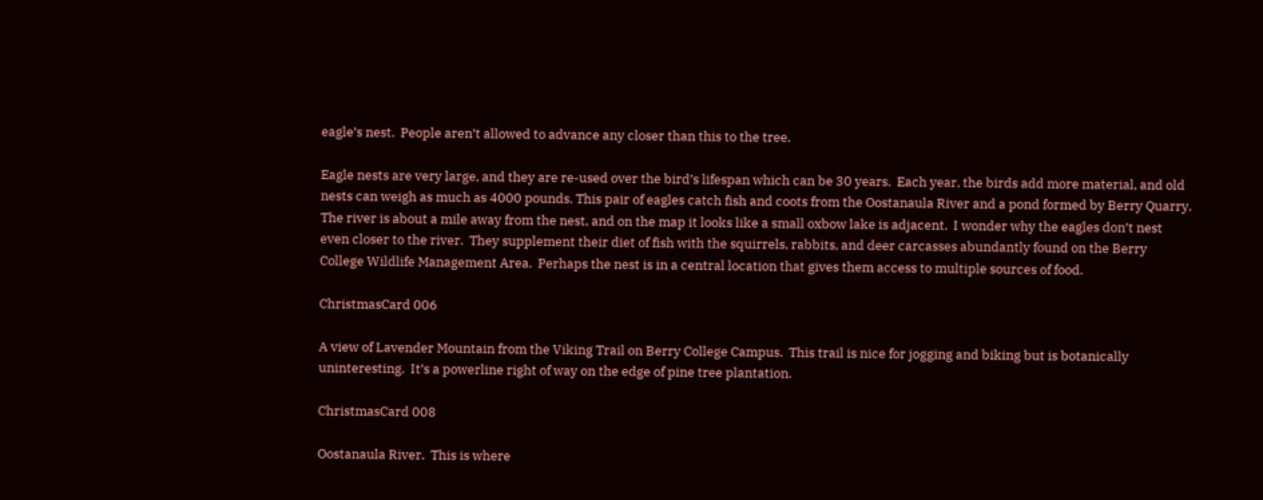eagle’s nest.  People aren’t allowed to advance any closer than this to the tree.

Eagle nests are very large, and they are re-used over the bird’s lifespan which can be 30 years.  Each year, the birds add more material, and old nests can weigh as much as 4000 pounds. This pair of eagles catch fish and coots from the Oostanaula River and a pond formed by Berry Quarry.  The river is about a mile away from the nest, and on the map it looks like a small oxbow lake is adjacent.  I wonder why the eagles don’t nest even closer to the river.  They supplement their diet of fish with the squirrels, rabbits, and deer carcasses abundantly found on the Berry College Wildlife Management Area.  Perhaps the nest is in a central location that gives them access to multiple sources of food.

ChristmasCard 006

A view of Lavender Mountain from the Viking Trail on Berry College Campus.  This trail is nice for jogging and biking but is botanically uninteresting.  It’s a powerline right of way on the edge of pine tree plantation.

ChristmasCard 008

Oostanaula River.  This is where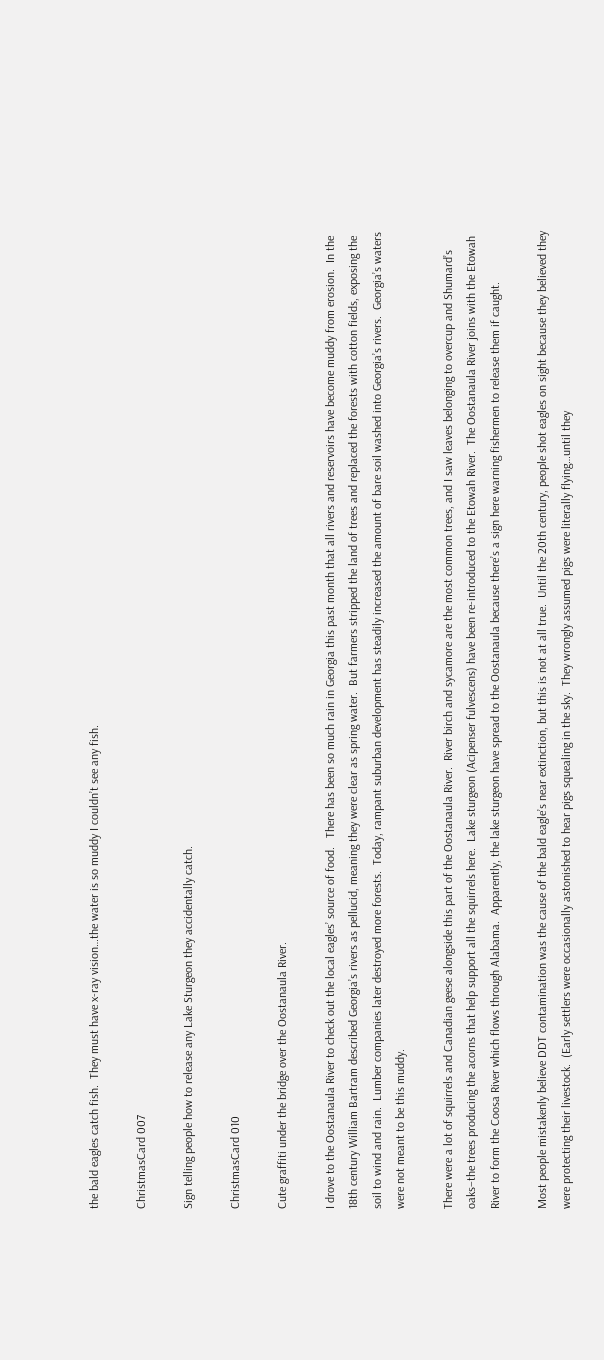the bald eagles catch fish.  They must have x-ray vision…the water is so muddy I couldn’t see any fish.

ChristmasCard 007

Sign telling people how to release any Lake Sturgeon they accidentally catch.

ChristmasCard 010

Cute graffiti under the bridge over the Oostanaula River.

I drove to the Oostanaula River to check out the local eagles’ source of food.   There has been so much rain in Georgia this past month that all rivers and reservoirs have become muddy from erosion.  In the 18th century William Bartram described Georgia’s rivers as pellucid, meaning they were clear as spring water.  But farmers stripped the land of trees and replaced the forests with cotton fields, exposing the soil to wind and rain.  Lumber companies later destroyed more forests.  Today, rampant suburban development has steadily increased the amount of bare soil washed into Georgia’s rivers.  Georgia’s waters were not meant to be this muddy.

There were a lot of squirrels and Canadian geese alongside this part of the Oostanaula River.  River birch and sycamore are the most common trees, and I saw leaves belonging to overcup and Shumard’s oaks–the trees producing the acorns that help support all the squirrels here.  Lake sturgeon (Acipenser fulvescens) have been re-introduced to the Etowah River.  The Oostanaula River joins with the Etowah River to form the Coosa River which flows through Alabama.  Apparently, the lake sturgeon have spread to the Oostanaula because there’s a sign here warning fishermen to release them if caught.

Most people mistakenly believe DDT contamination was the cause of the bald eagle’s near extinction, but this is not at all true.  Until the 20th century, people shot eagles on sight because they believed they were protecting their livestock.  (Early settlers were occasionally astonished to hear pigs squealing in the sky.  They wrongly assumed pigs were literally flying…until they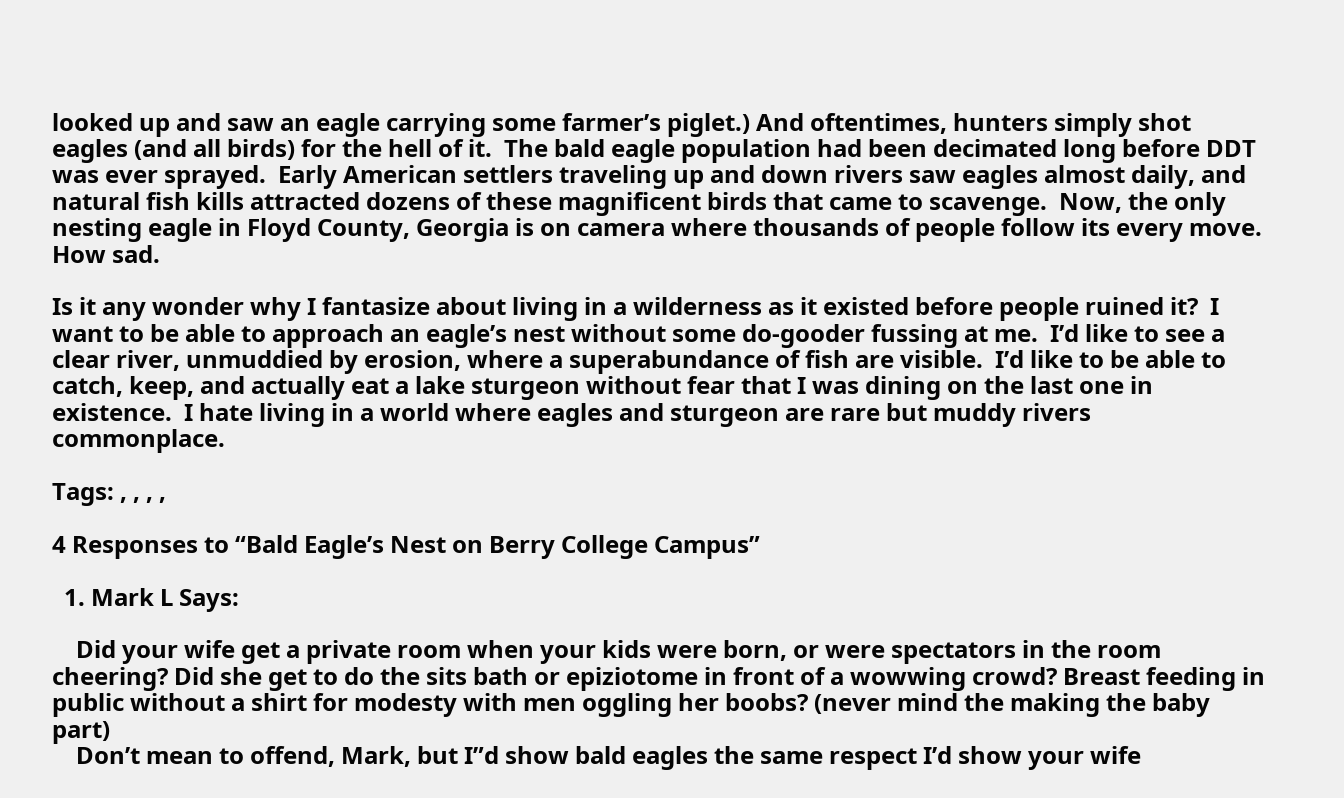looked up and saw an eagle carrying some farmer’s piglet.) And oftentimes, hunters simply shot eagles (and all birds) for the hell of it.  The bald eagle population had been decimated long before DDT was ever sprayed.  Early American settlers traveling up and down rivers saw eagles almost daily, and natural fish kills attracted dozens of these magnificent birds that came to scavenge.  Now, the only nesting eagle in Floyd County, Georgia is on camera where thousands of people follow its every move.  How sad.

Is it any wonder why I fantasize about living in a wilderness as it existed before people ruined it?  I want to be able to approach an eagle’s nest without some do-gooder fussing at me.  I’d like to see a clear river, unmuddied by erosion, where a superabundance of fish are visible.  I’d like to be able to catch, keep, and actually eat a lake sturgeon without fear that I was dining on the last one in existence.  I hate living in a world where eagles and sturgeon are rare but muddy rivers commonplace.

Tags: , , , ,

4 Responses to “Bald Eagle’s Nest on Berry College Campus”

  1. Mark L Says:

    Did your wife get a private room when your kids were born, or were spectators in the room cheering? Did she get to do the sits bath or epiziotome in front of a wowwing crowd? Breast feeding in public without a shirt for modesty with men oggling her boobs? (never mind the making the baby part)
    Don’t mean to offend, Mark, but I”d show bald eagles the same respect I’d show your wife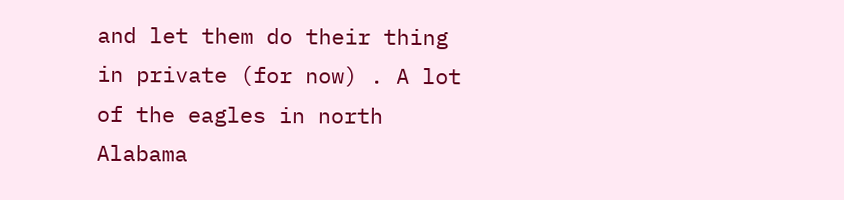and let them do their thing in private (for now) . A lot of the eagles in north Alabama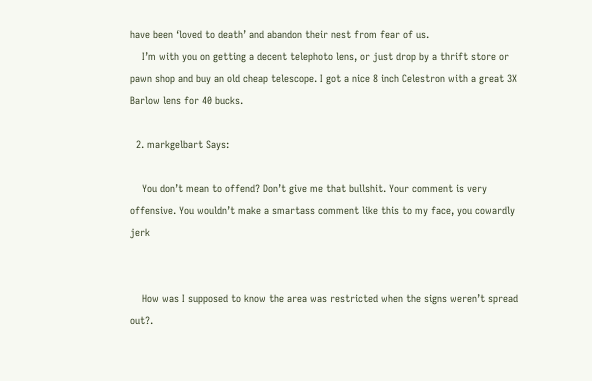have been ‘loved to death’ and abandon their nest from fear of us.
    I’m with you on getting a decent telephoto lens, or just drop by a thrift store or pawn shop and buy an old cheap telescope. I got a nice 8 inch Celestron with a great 3X Barlow lens for 40 bucks.

  2. markgelbart Says:

    You don’t mean to offend? Don’t give me that bullshit. Your comment is very offensive. You wouldn’t make a smartass comment like this to my face, you cowardly jerk


    How was I supposed to know the area was restricted when the signs weren’t spread out?.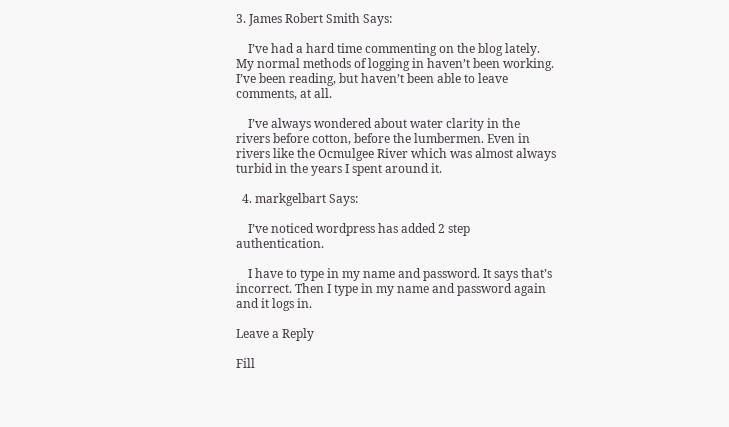3. James Robert Smith Says:

    I’ve had a hard time commenting on the blog lately. My normal methods of logging in haven’t been working. I’ve been reading, but haven’t been able to leave comments, at all.

    I’ve always wondered about water clarity in the rivers before cotton, before the lumbermen. Even in rivers like the Ocmulgee River which was almost always turbid in the years I spent around it.

  4. markgelbart Says:

    I’ve noticed wordpress has added 2 step authentication.

    I have to type in my name and password. It says that’s incorrect. Then I type in my name and password again and it logs in.

Leave a Reply

Fill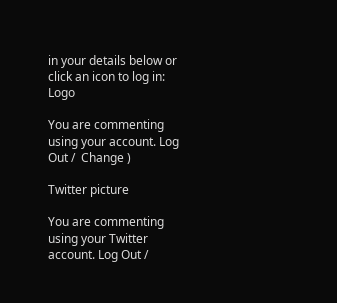in your details below or click an icon to log in: Logo

You are commenting using your account. Log Out /  Change )

Twitter picture

You are commenting using your Twitter account. Log Out /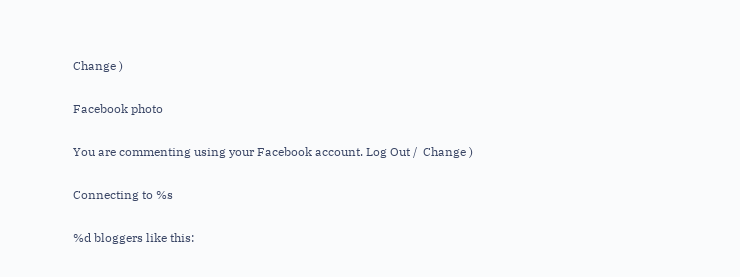Change )

Facebook photo

You are commenting using your Facebook account. Log Out /  Change )

Connecting to %s

%d bloggers like this: